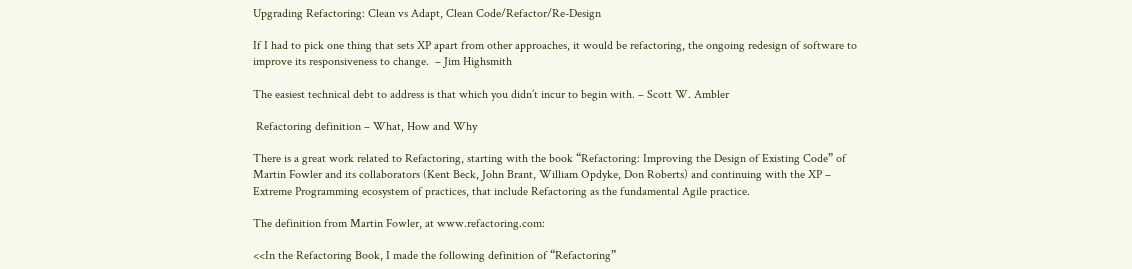Upgrading Refactoring: Clean vs Adapt, Clean Code/Refactor/Re-Design

If I had to pick one thing that sets XP apart from other approaches, it would be refactoring, the ongoing redesign of software to improve its responsiveness to change.  – Jim Highsmith

The easiest technical debt to address is that which you didn’t incur to begin with. – Scott W. Ambler

 Refactoring definition – What, How and Why

There is a great work related to Refactoring, starting with the book “Refactoring: Improving the Design of Existing Code” of Martin Fowler and its collaborators (Kent Beck, John Brant, William Opdyke, Don Roberts) and continuing with the XP – Extreme Programming ecosystem of practices, that include Refactoring as the fundamental Agile practice.

The definition from Martin Fowler, at www.refactoring.com:

<<In the Refactoring Book, I made the following definition of “Refactoring”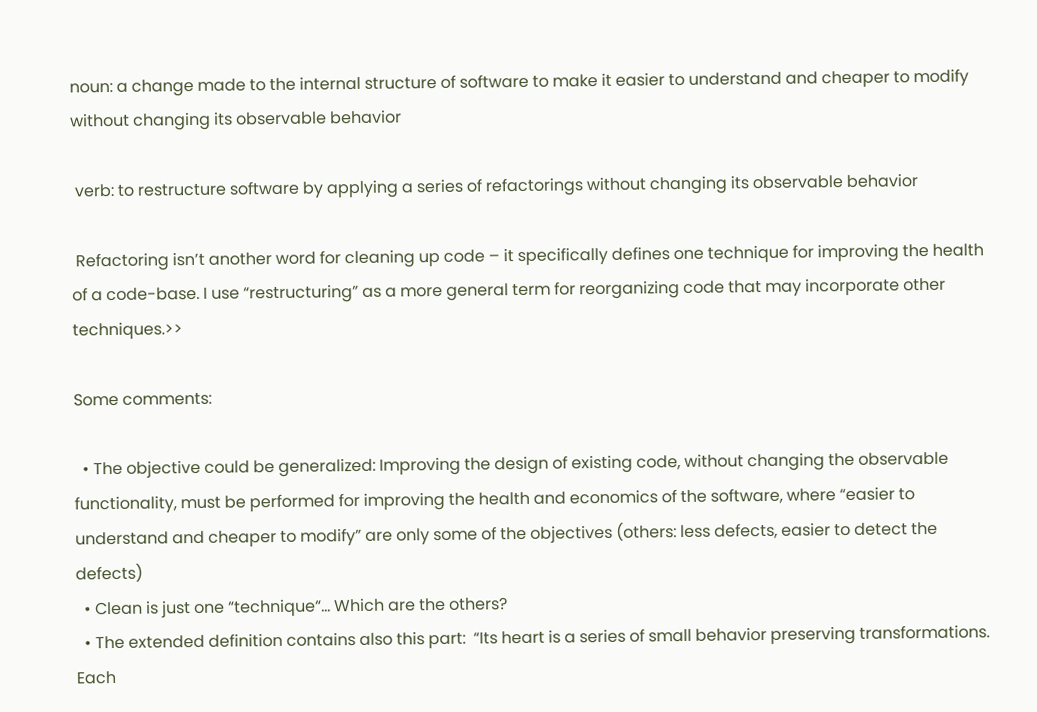noun: a change made to the internal structure of software to make it easier to understand and cheaper to modify without changing its observable behavior

 verb: to restructure software by applying a series of refactorings without changing its observable behavior

 Refactoring isn’t another word for cleaning up code – it specifically defines one technique for improving the health of a code-base. I use “restructuring” as a more general term for reorganizing code that may incorporate other techniques.>>

Some comments:

  • The objective could be generalized: Improving the design of existing code, without changing the observable functionality, must be performed for improving the health and economics of the software, where “easier to understand and cheaper to modify” are only some of the objectives (others: less defects, easier to detect the defects)
  • Clean is just one “technique“… Which are the others?
  • The extended definition contains also this part:  “Its heart is a series of small behavior preserving transformations. Each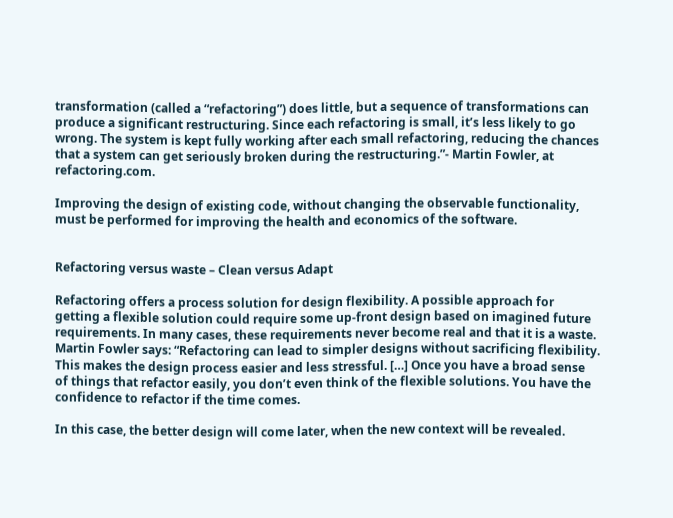transformation (called a “refactoring”) does little, but a sequence of transformations can produce a significant restructuring. Since each refactoring is small, it’s less likely to go wrong. The system is kept fully working after each small refactoring, reducing the chances that a system can get seriously broken during the restructuring.”- Martin Fowler, at refactoring.com.

Improving the design of existing code, without changing the observable functionality, must be performed for improving the health and economics of the software.


Refactoring versus waste – Clean versus Adapt

Refactoring offers a process solution for design flexibility. A possible approach for getting a flexible solution could require some up-front design based on imagined future requirements. In many cases, these requirements never become real and that it is a waste. Martin Fowler says: “Refactoring can lead to simpler designs without sacrificing flexibility. This makes the design process easier and less stressful. […] Once you have a broad sense of things that refactor easily, you don’t even think of the flexible solutions. You have the confidence to refactor if the time comes.

In this case, the better design will come later, when the new context will be revealed.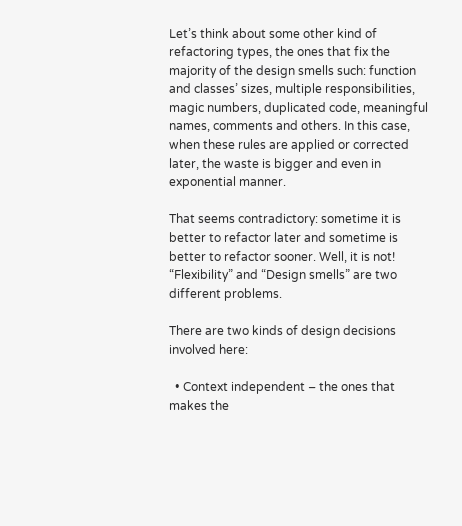Let’s think about some other kind of refactoring types, the ones that fix the majority of the design smells such: function and classes’ sizes, multiple responsibilities, magic numbers, duplicated code, meaningful names, comments and others. In this case, when these rules are applied or corrected later, the waste is bigger and even in exponential manner.

That seems contradictory: sometime it is better to refactor later and sometime is better to refactor sooner. Well, it is not! “Flexibility” and “Design smells” are two different problems.

There are two kinds of design decisions involved here:

  • Context independent – the ones that makes the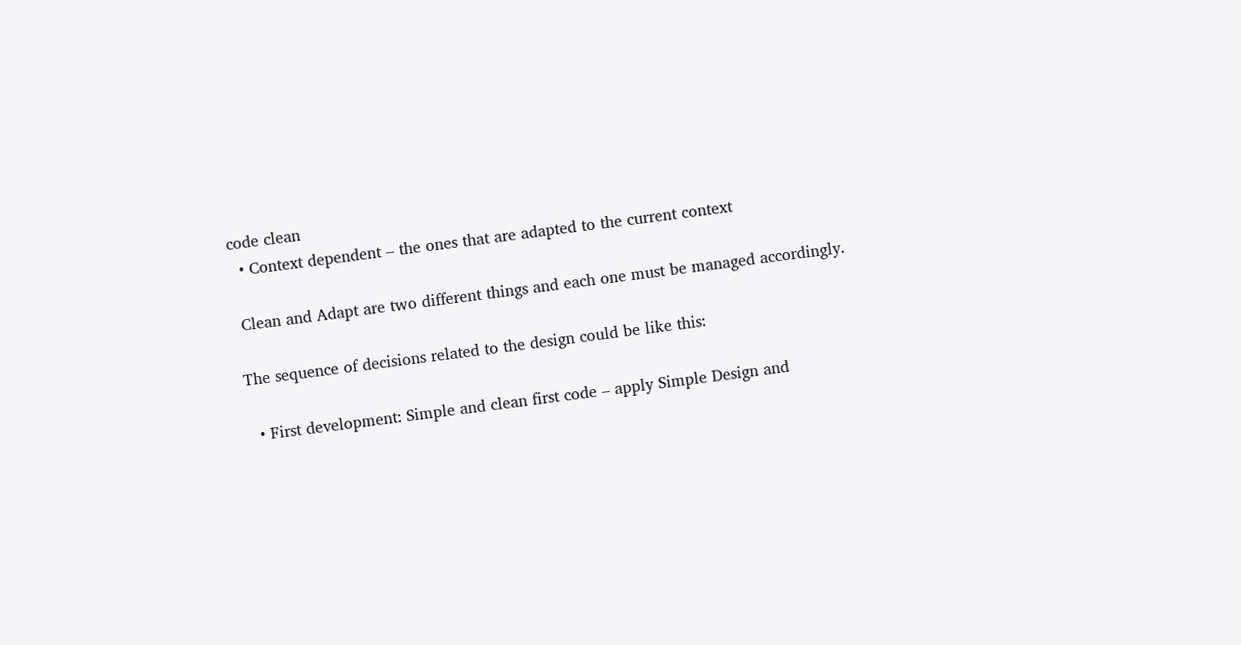code clean
  • Context dependent – the ones that are adapted to the current context

 Clean and Adapt are two different things and each one must be managed accordingly.

The sequence of decisions related to the design could be like this:

  • First development: Simple and clean first code – apply Simple Design and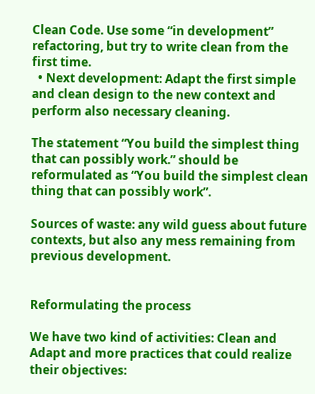Clean Code. Use some “in development” refactoring, but try to write clean from the first time.
  • Next development: Adapt the first simple and clean design to the new context and perform also necessary cleaning.

The statement “You build the simplest thing that can possibly work.” should be reformulated as “You build the simplest clean thing that can possibly work”.

Sources of waste: any wild guess about future contexts, but also any mess remaining from previous development.


Reformulating the process

We have two kind of activities: Clean and Adapt and more practices that could realize their objectives: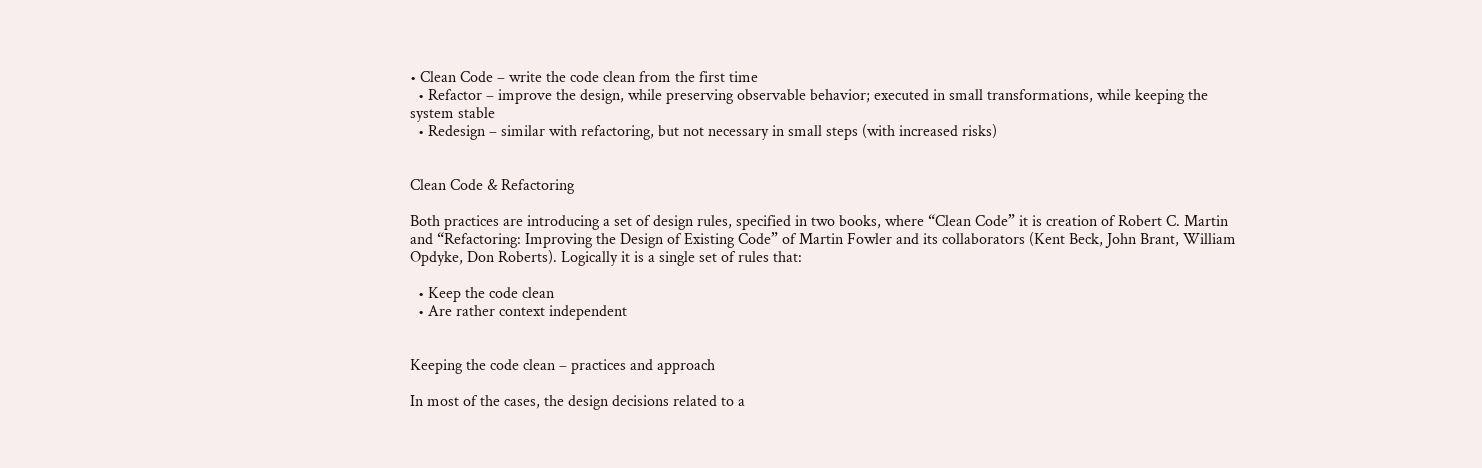• Clean Code – write the code clean from the first time
  • Refactor – improve the design, while preserving observable behavior; executed in small transformations, while keeping the system stable
  • Redesign – similar with refactoring, but not necessary in small steps (with increased risks)


Clean Code & Refactoring

Both practices are introducing a set of design rules, specified in two books, where “Clean Code” it is creation of Robert C. Martin and “Refactoring: Improving the Design of Existing Code” of Martin Fowler and its collaborators (Kent Beck, John Brant, William Opdyke, Don Roberts). Logically it is a single set of rules that:

  • Keep the code clean
  • Are rather context independent


Keeping the code clean – practices and approach

In most of the cases, the design decisions related to a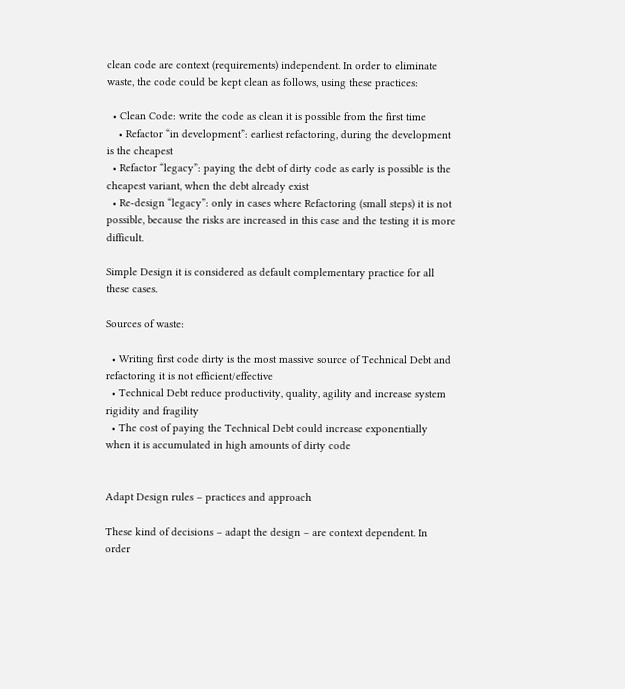clean code are context (requirements) independent. In order to eliminate waste, the code could be kept clean as follows, using these practices:

  • Clean Code: write the code as clean it is possible from the first time
    • Refactor “in development”: earliest refactoring, during the development is the cheapest
  • Refactor “legacy”: paying the debt of dirty code as early is possible is the cheapest variant, when the debt already exist
  • Re-design “legacy”: only in cases where Refactoring (small steps) it is not possible, because the risks are increased in this case and the testing it is more difficult.

Simple Design it is considered as default complementary practice for all these cases.

Sources of waste:

  • Writing first code dirty is the most massive source of Technical Debt and refactoring it is not efficient/effective
  • Technical Debt reduce productivity, quality, agility and increase system rigidity and fragility
  • The cost of paying the Technical Debt could increase exponentially when it is accumulated in high amounts of dirty code


Adapt Design rules – practices and approach

These kind of decisions – adapt the design – are context dependent. In order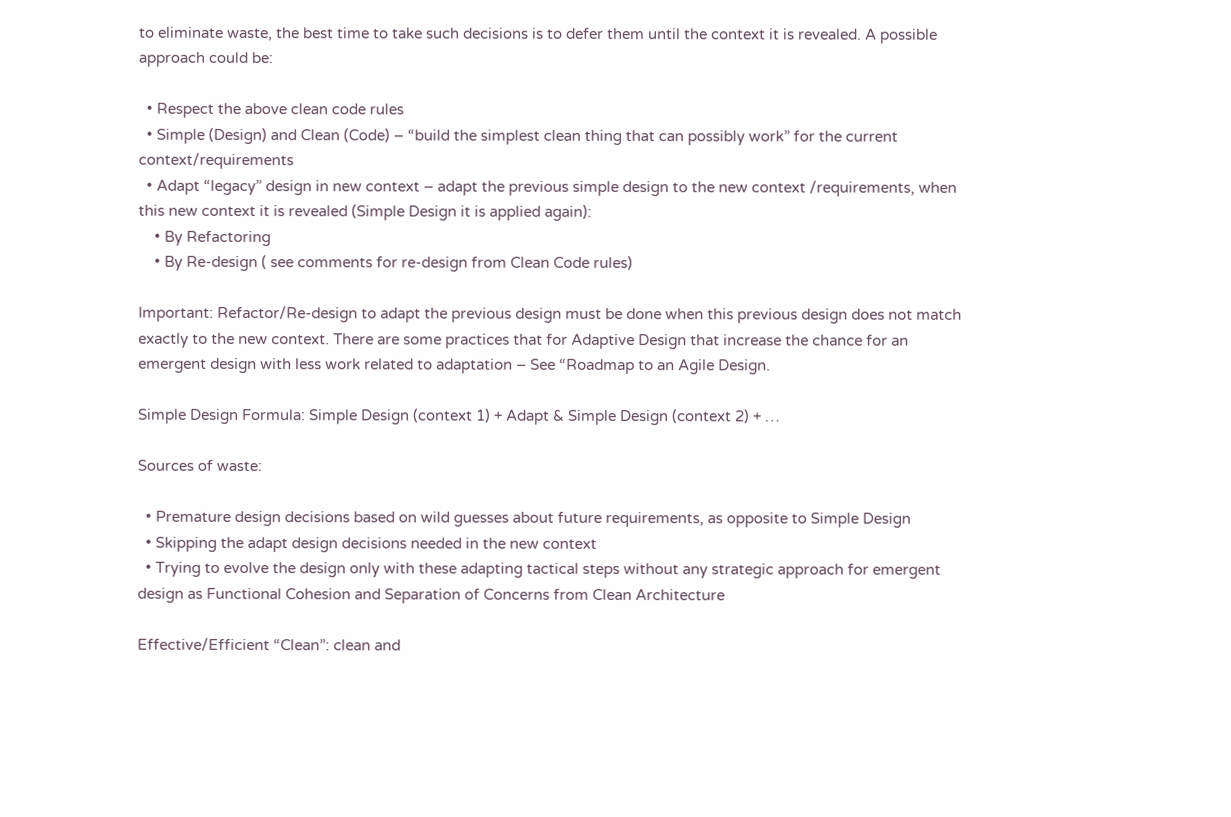to eliminate waste, the best time to take such decisions is to defer them until the context it is revealed. A possible approach could be:

  • Respect the above clean code rules
  • Simple (Design) and Clean (Code) – “build the simplest clean thing that can possibly work” for the current context/requirements
  • Adapt “legacy” design in new context – adapt the previous simple design to the new context /requirements, when this new context it is revealed (Simple Design it is applied again):
    • By Refactoring
    • By Re-design ( see comments for re-design from Clean Code rules)

Important: Refactor/Re-design to adapt the previous design must be done when this previous design does not match exactly to the new context. There are some practices that for Adaptive Design that increase the chance for an emergent design with less work related to adaptation – See “Roadmap to an Agile Design.

Simple Design Formula: Simple Design (context 1) + Adapt & Simple Design (context 2) + …

Sources of waste:

  • Premature design decisions based on wild guesses about future requirements, as opposite to Simple Design
  • Skipping the adapt design decisions needed in the new context
  • Trying to evolve the design only with these adapting tactical steps without any strategic approach for emergent design as Functional Cohesion and Separation of Concerns from Clean Architecture

Effective/Efficient “Clean”: clean and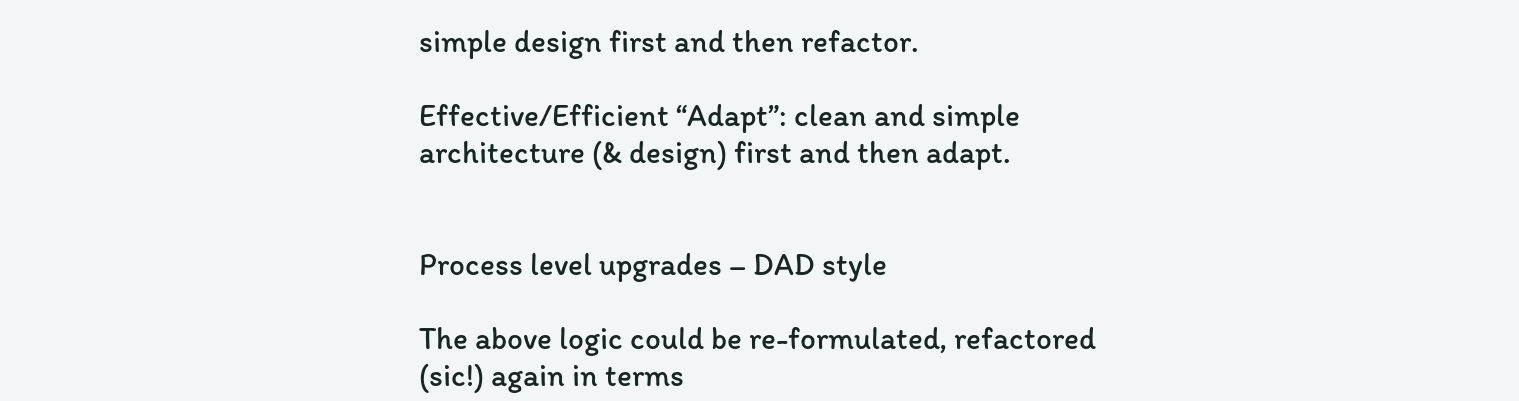simple design first and then refactor.

Effective/Efficient “Adapt”: clean and simple architecture (& design) first and then adapt.


Process level upgrades – DAD style

The above logic could be re-formulated, refactored (sic!) again in terms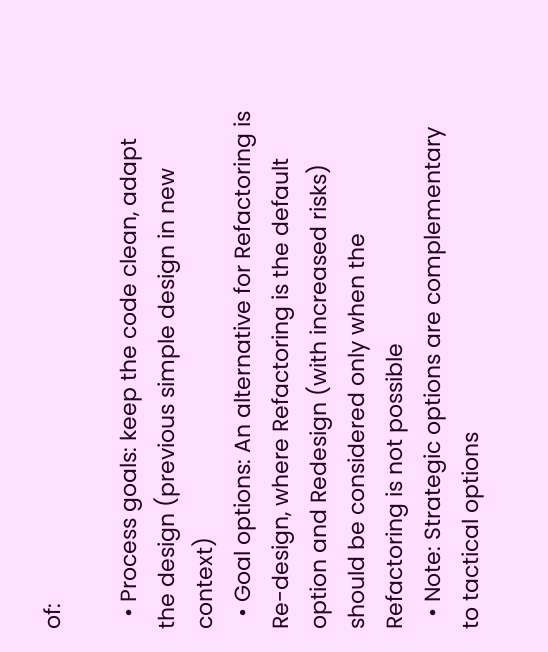of:

  • Process goals: keep the code clean, adapt the design (previous simple design in new context)
  • Goal options: An alternative for Refactoring is Re-design, where Refactoring is the default option and Redesign (with increased risks) should be considered only when the Refactoring is not possible
  • Note: Strategic options are complementary to tactical options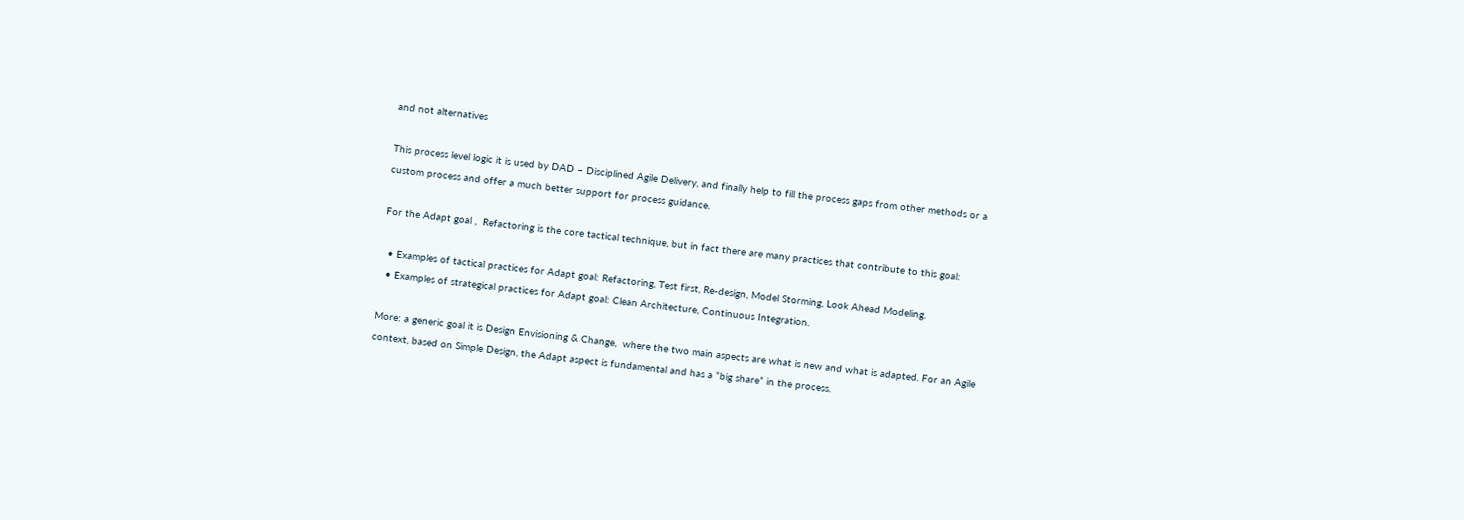and not alternatives

This process level logic it is used by DAD – Disciplined Agile Delivery, and finally help to fill the process gaps from other methods or a custom process and offer a much better support for process guidance.

For the Adapt goal ,  Refactoring is the core tactical technique, but in fact there are many practices that contribute to this goal:

  • Examples of tactical practices for Adapt goal: Refactoring, Test first, Re-design, Model Storming, Look Ahead Modeling.
  • Examples of strategical practices for Adapt goal: Clean Architecture, Continuous Integration.

More: a generic goal it is Design Envisioning & Change,  where the two main aspects are what is new and what is adapted. For an Agile context, based on Simple Design, the Adapt aspect is fundamental and has a “big share” in the process.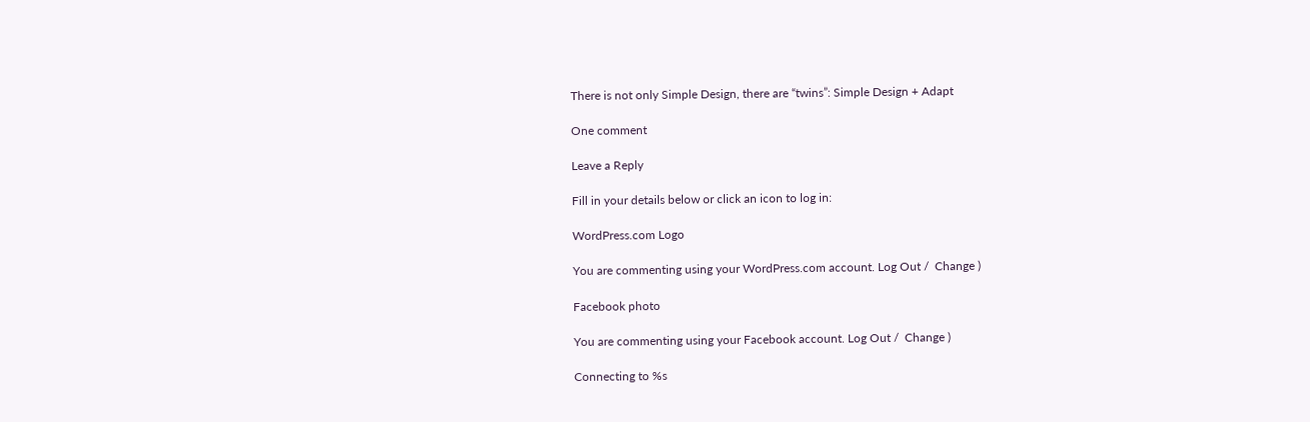There is not only Simple Design, there are “twins”: Simple Design + Adapt

One comment

Leave a Reply

Fill in your details below or click an icon to log in:

WordPress.com Logo

You are commenting using your WordPress.com account. Log Out /  Change )

Facebook photo

You are commenting using your Facebook account. Log Out /  Change )

Connecting to %s